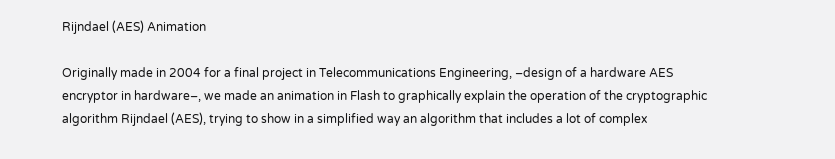Rijndael (AES) Animation

Originally made in 2004 for a final project in Telecommunications Engineering, –design of a hardware AES encryptor in hardware–, we made an animation in Flash to graphically explain the operation of the cryptographic algorithm Rijndael (AES), trying to show in a simplified way an algorithm that includes a lot of complex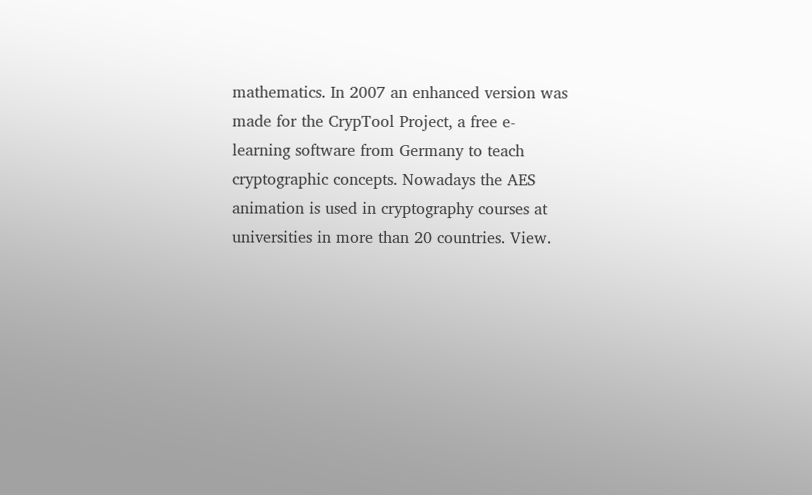mathematics. In 2007 an enhanced version was made for the CrypTool Project, a free e-learning software from Germany to teach cryptographic concepts. Nowadays the AES animation is used in cryptography courses at universities in more than 20 countries. View.